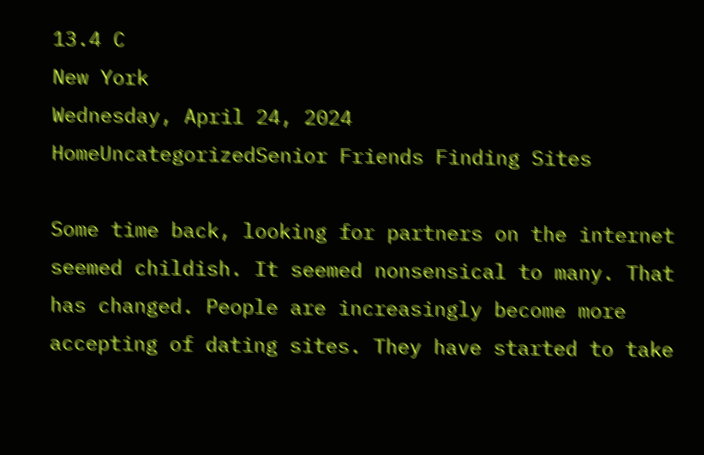13.4 C
New York
Wednesday, April 24, 2024
HomeUncategorizedSenior Friends Finding Sites

Some time back, looking for partners on the internet seemed childish. It seemed nonsensical to many. That has changed. People are increasingly become more accepting of dating sites. They have started to take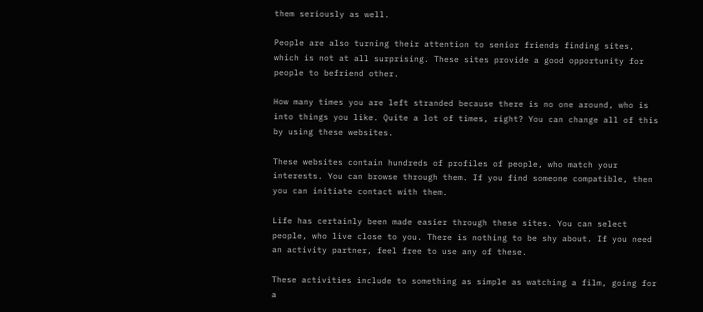them seriously as well.

People are also turning their attention to senior friends finding sites, which is not at all surprising. These sites provide a good opportunity for people to befriend other.

How many times you are left stranded because there is no one around, who is into things you like. Quite a lot of times, right? You can change all of this by using these websites.

These websites contain hundreds of profiles of people, who match your interests. You can browse through them. If you find someone compatible, then you can initiate contact with them.

Life has certainly been made easier through these sites. You can select people, who live close to you. There is nothing to be shy about. If you need an activity partner, feel free to use any of these.

These activities include to something as simple as watching a film, going for a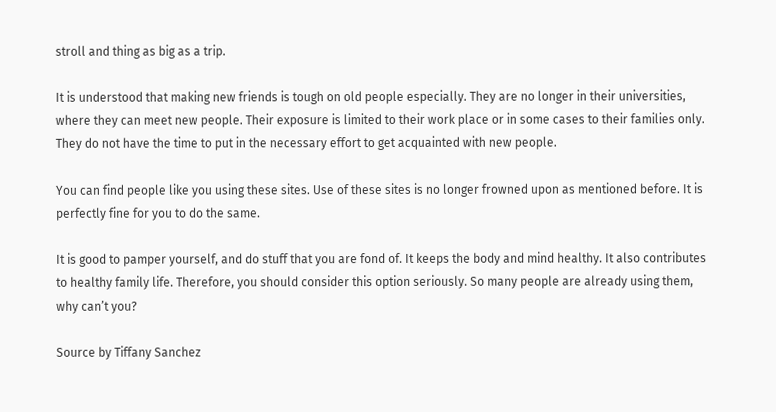stroll and thing as big as a trip.

It is understood that making new friends is tough on old people especially. They are no longer in their universities, where they can meet new people. Their exposure is limited to their work place or in some cases to their families only. They do not have the time to put in the necessary effort to get acquainted with new people.

You can find people like you using these sites. Use of these sites is no longer frowned upon as mentioned before. It is perfectly fine for you to do the same.

It is good to pamper yourself, and do stuff that you are fond of. It keeps the body and mind healthy. It also contributes to healthy family life. Therefore, you should consider this option seriously. So many people are already using them, why can’t you?

Source by Tiffany Sanchez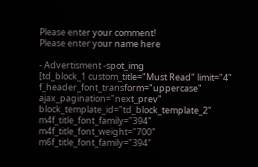Please enter your comment!
Please enter your name here

- Advertisment -spot_img
[td_block_1 custom_title="Must Read" limit="4" f_header_font_transform="uppercase" ajax_pagination="next_prev" block_template_id="td_block_template_2" m4f_title_font_family="394" m4f_title_font_weight="700" m6f_title_font_family="394"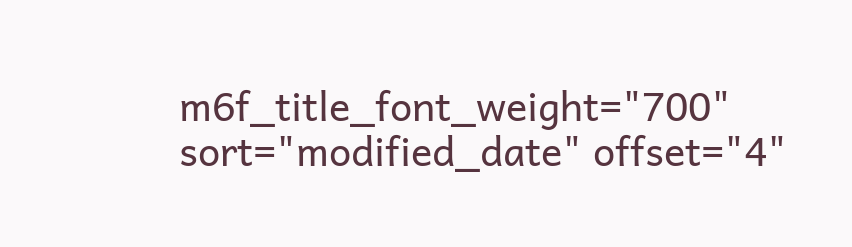m6f_title_font_weight="700" sort="modified_date" offset="4"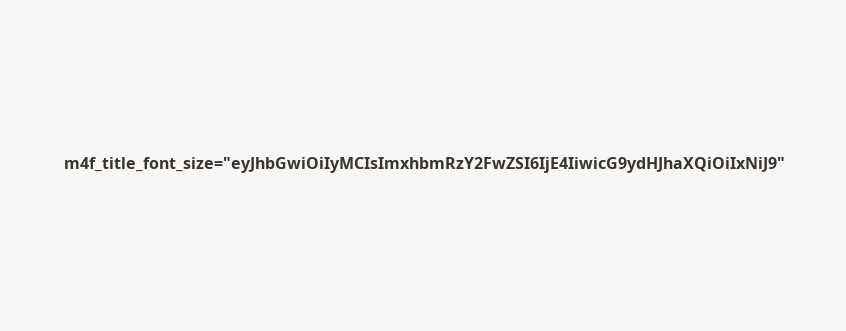m4f_title_font_size="eyJhbGwiOiIyMCIsImxhbmRzY2FwZSI6IjE4IiwicG9ydHJhaXQiOiIxNiJ9"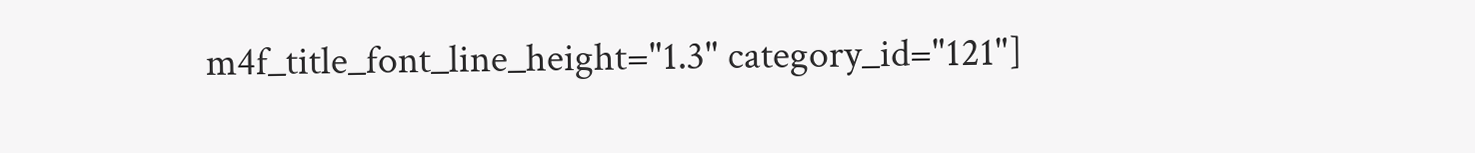m4f_title_font_line_height="1.3" category_id="121"]